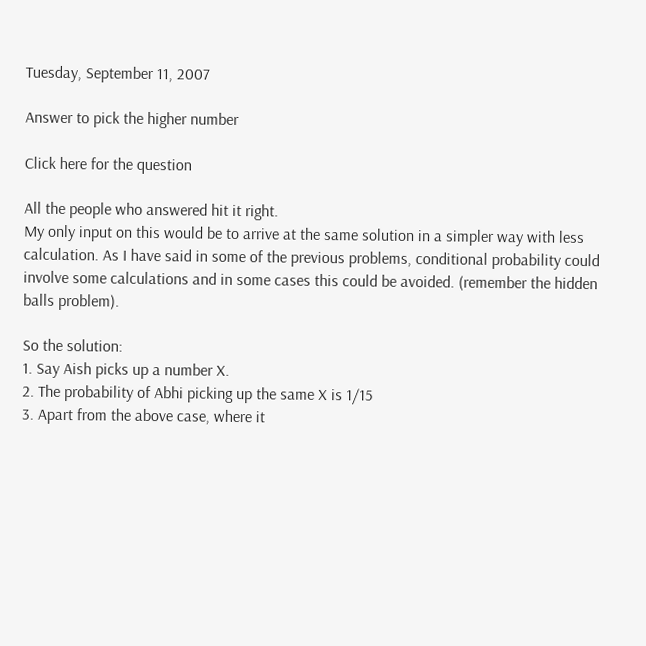Tuesday, September 11, 2007

Answer to pick the higher number

Click here for the question

All the people who answered hit it right.
My only input on this would be to arrive at the same solution in a simpler way with less calculation. As I have said in some of the previous problems, conditional probability could involve some calculations and in some cases this could be avoided. (remember the hidden balls problem).

So the solution:
1. Say Aish picks up a number X.
2. The probability of Abhi picking up the same X is 1/15
3. Apart from the above case, where it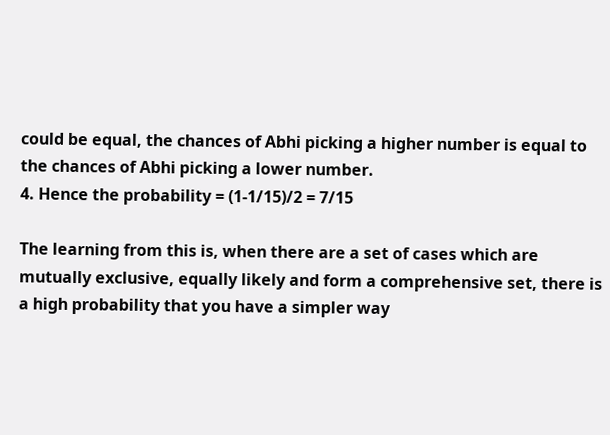could be equal, the chances of Abhi picking a higher number is equal to the chances of Abhi picking a lower number.
4. Hence the probability = (1-1/15)/2 = 7/15

The learning from this is, when there are a set of cases which are mutually exclusive, equally likely and form a comprehensive set, there is a high probability that you have a simpler way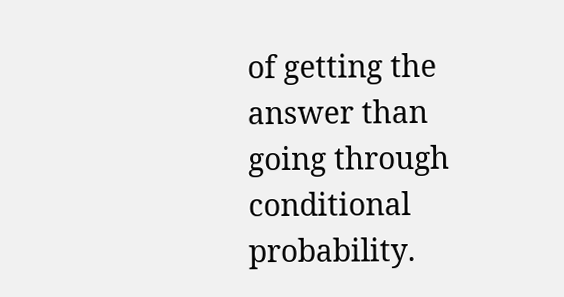of getting the answer than going through conditional probability.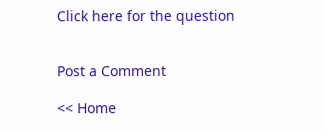Click here for the question


Post a Comment

<< Home